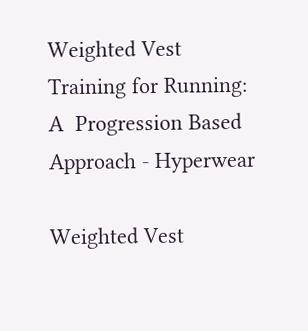Weighted Vest Training for Running: A  Progression Based Approach - Hyperwear

Weighted Vest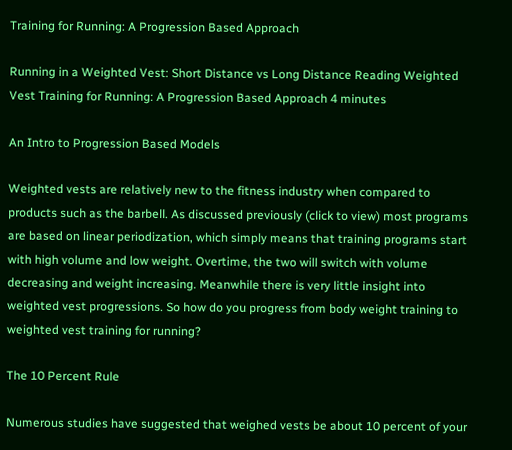Training for Running: A Progression Based Approach

Running in a Weighted Vest: Short Distance vs Long Distance Reading Weighted Vest Training for Running: A Progression Based Approach 4 minutes

An Intro to Progression Based Models

Weighted vests are relatively new to the fitness industry when compared to products such as the barbell. As discussed previously (click to view) most programs are based on linear periodization, which simply means that training programs start with high volume and low weight. Overtime, the two will switch with volume decreasing and weight increasing. Meanwhile there is very little insight into weighted vest progressions. So how do you progress from body weight training to weighted vest training for running?

The 10 Percent Rule

Numerous studies have suggested that weighed vests be about 10 percent of your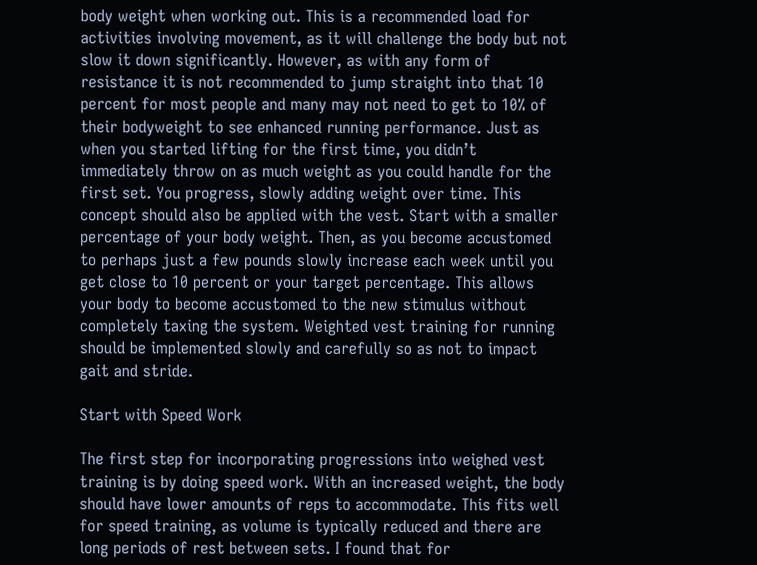body weight when working out. This is a recommended load for activities involving movement, as it will challenge the body but not slow it down significantly. However, as with any form of resistance it is not recommended to jump straight into that 10 percent for most people and many may not need to get to 10% of their bodyweight to see enhanced running performance. Just as when you started lifting for the first time, you didn’t immediately throw on as much weight as you could handle for the first set. You progress, slowly adding weight over time. This concept should also be applied with the vest. Start with a smaller percentage of your body weight. Then, as you become accustomed to perhaps just a few pounds slowly increase each week until you get close to 10 percent or your target percentage. This allows your body to become accustomed to the new stimulus without completely taxing the system. Weighted vest training for running should be implemented slowly and carefully so as not to impact gait and stride.

Start with Speed Work

The first step for incorporating progressions into weighed vest training is by doing speed work. With an increased weight, the body should have lower amounts of reps to accommodate. This fits well for speed training, as volume is typically reduced and there are long periods of rest between sets. I found that for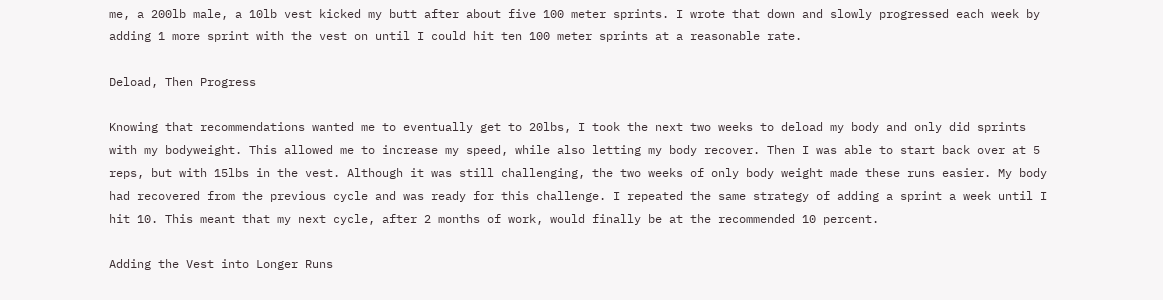me, a 200lb male, a 10lb vest kicked my butt after about five 100 meter sprints. I wrote that down and slowly progressed each week by adding 1 more sprint with the vest on until I could hit ten 100 meter sprints at a reasonable rate.

Deload, Then Progress

Knowing that recommendations wanted me to eventually get to 20lbs, I took the next two weeks to deload my body and only did sprints with my bodyweight. This allowed me to increase my speed, while also letting my body recover. Then I was able to start back over at 5 reps, but with 15lbs in the vest. Although it was still challenging, the two weeks of only body weight made these runs easier. My body had recovered from the previous cycle and was ready for this challenge. I repeated the same strategy of adding a sprint a week until I hit 10. This meant that my next cycle, after 2 months of work, would finally be at the recommended 10 percent.

Adding the Vest into Longer Runs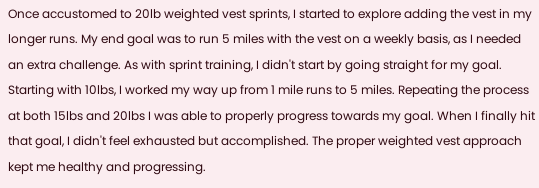Once accustomed to 20lb weighted vest sprints, I started to explore adding the vest in my longer runs. My end goal was to run 5 miles with the vest on a weekly basis, as I needed an extra challenge. As with sprint training, I didn't start by going straight for my goal. Starting with 10lbs, I worked my way up from 1 mile runs to 5 miles. Repeating the process at both 15lbs and 20lbs I was able to properly progress towards my goal. When I finally hit that goal, I didn't feel exhausted but accomplished. The proper weighted vest approach kept me healthy and progressing.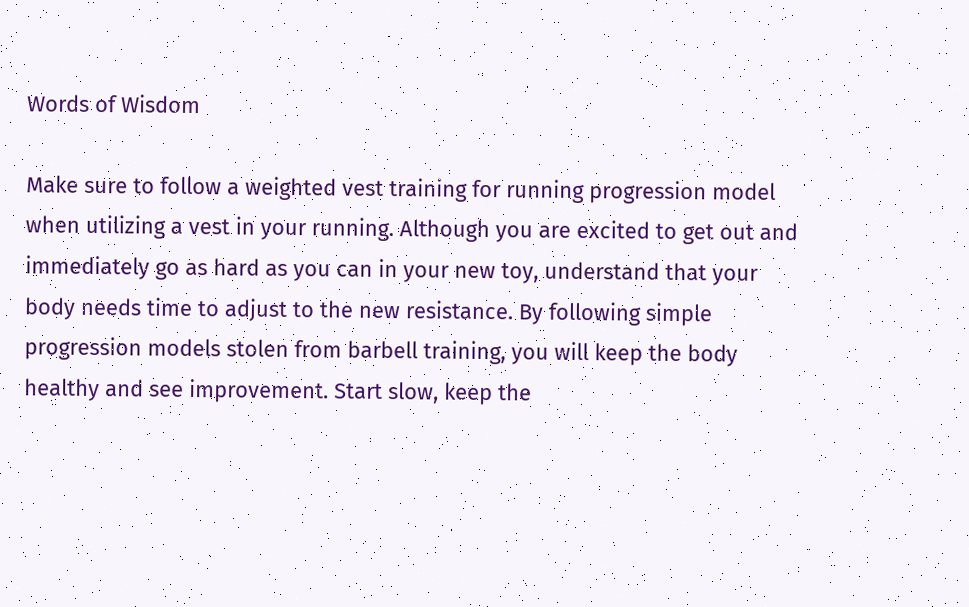Words of Wisdom

Make sure to follow a weighted vest training for running progression model when utilizing a vest in your running. Although you are excited to get out and immediately go as hard as you can in your new toy, understand that your body needs time to adjust to the new resistance. By following simple progression models stolen from barbell training, you will keep the body healthy and see improvement. Start slow, keep the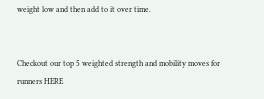weight low and then add to it over time.


Checkout our top 5 weighted strength and mobility moves for runners HERE